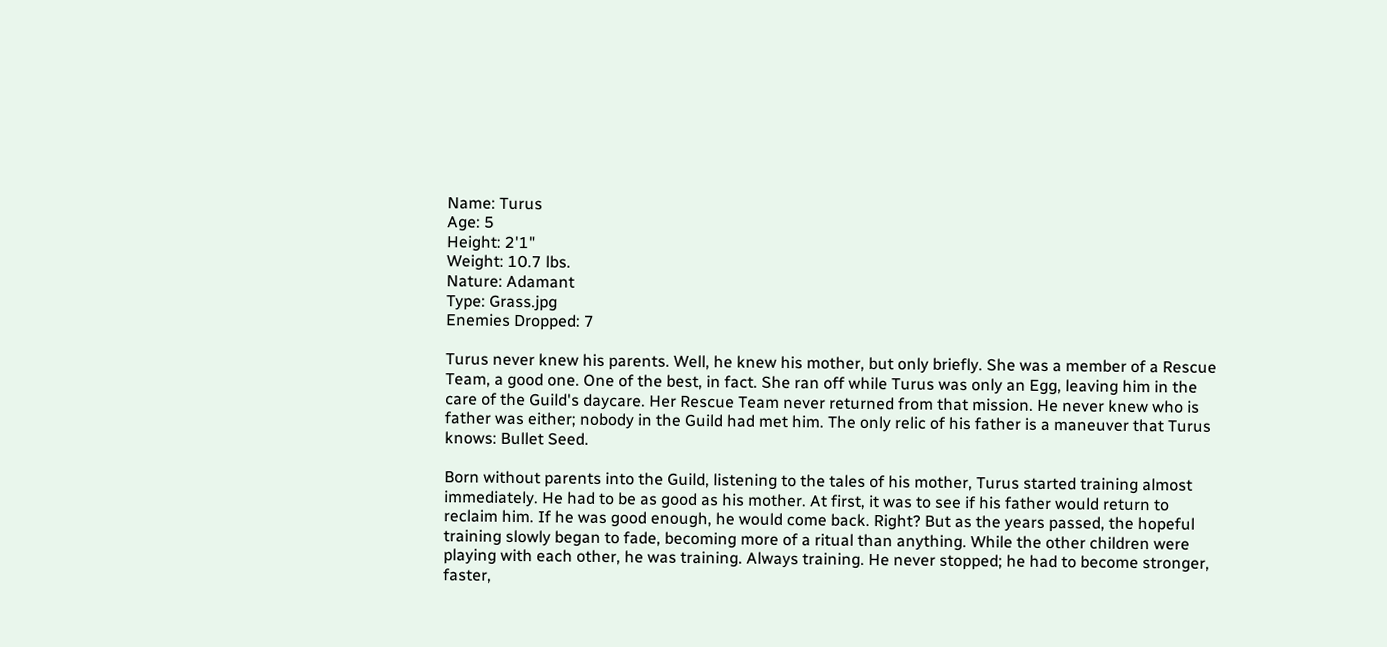Name: Turus
Age: 5
Height: 2'1"
Weight: 10.7 lbs.
Nature: Adamant
Type: Grass.jpg
Enemies Dropped: 7

Turus never knew his parents. Well, he knew his mother, but only briefly. She was a member of a Rescue Team, a good one. One of the best, in fact. She ran off while Turus was only an Egg, leaving him in the care of the Guild's daycare. Her Rescue Team never returned from that mission. He never knew who is father was either; nobody in the Guild had met him. The only relic of his father is a maneuver that Turus knows: Bullet Seed.

Born without parents into the Guild, listening to the tales of his mother, Turus started training almost immediately. He had to be as good as his mother. At first, it was to see if his father would return to reclaim him. If he was good enough, he would come back. Right? But as the years passed, the hopeful training slowly began to fade, becoming more of a ritual than anything. While the other children were playing with each other, he was training. Always training. He never stopped; he had to become stronger, faster,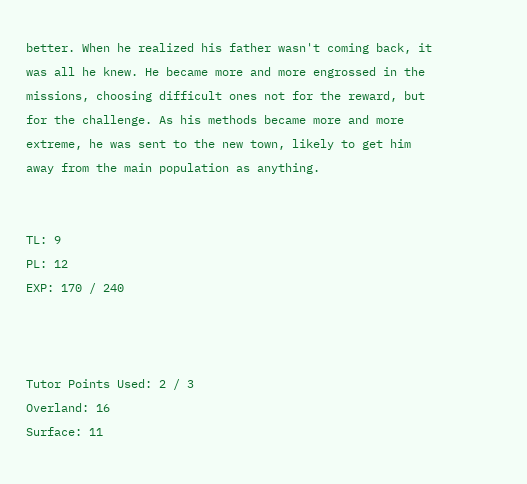better. When he realized his father wasn't coming back, it was all he knew. He became more and more engrossed in the missions, choosing difficult ones not for the reward, but for the challenge. As his methods became more and more extreme, he was sent to the new town, likely to get him away from the main population as anything.


TL: 9
PL: 12
EXP: 170 / 240



Tutor Points Used: 2 / 3
Overland: 16
Surface: 11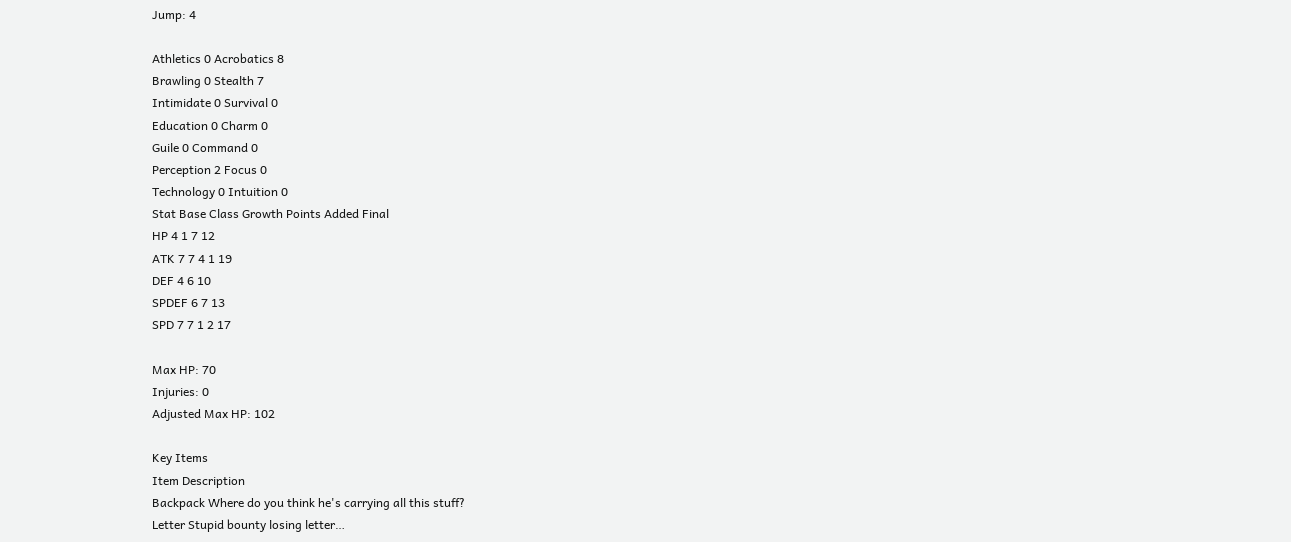Jump: 4

Athletics 0 Acrobatics 8
Brawling 0 Stealth 7
Intimidate 0 Survival 0
Education 0 Charm 0
Guile 0 Command 0
Perception 2 Focus 0
Technology 0 Intuition 0
Stat Base Class Growth Points Added Final
HP 4 1 7 12
ATK 7 7 4 1 19
DEF 4 6 10
SPDEF 6 7 13
SPD 7 7 1 2 17

Max HP: 70
Injuries: 0
Adjusted Max HP: 102

Key Items
Item Description
Backpack Where do you think he's carrying all this stuff?
Letter Stupid bounty losing letter…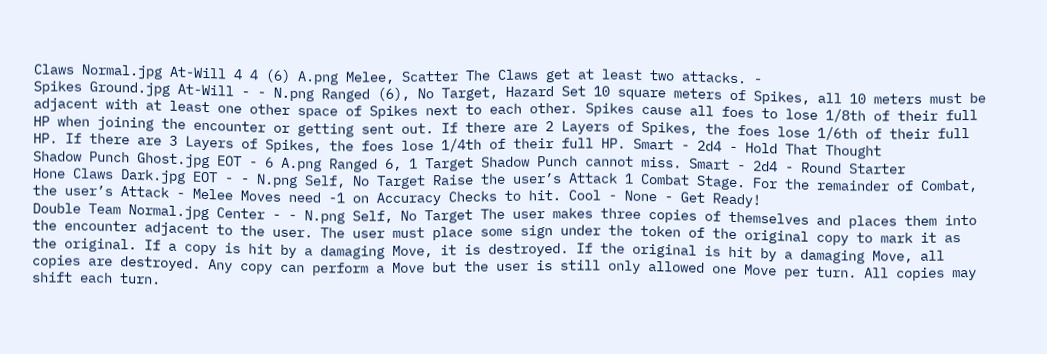Claws Normal.jpg At-Will 4 4 (6) A.png Melee, Scatter The Claws get at least two attacks. -
Spikes Ground.jpg At-Will - - N.png Ranged (6), No Target, Hazard Set 10 square meters of Spikes, all 10 meters must be adjacent with at least one other space of Spikes next to each other. Spikes cause all foes to lose 1/8th of their full HP when joining the encounter or getting sent out. If there are 2 Layers of Spikes, the foes lose 1/6th of their full HP. If there are 3 Layers of Spikes, the foes lose 1/4th of their full HP. Smart - 2d4 - Hold That Thought
Shadow Punch Ghost.jpg EOT - 6 A.png Ranged 6, 1 Target Shadow Punch cannot miss. Smart - 2d4 - Round Starter
Hone Claws Dark.jpg EOT - - N.png Self, No Target Raise the user’s Attack 1 Combat Stage. For the remainder of Combat, the user’s Attack - Melee Moves need -1 on Accuracy Checks to hit. Cool - None - Get Ready!
Double Team Normal.jpg Center - - N.png Self, No Target The user makes three copies of themselves and places them into the encounter adjacent to the user. The user must place some sign under the token of the original copy to mark it as the original. If a copy is hit by a damaging Move, it is destroyed. If the original is hit by a damaging Move, all copies are destroyed. Any copy can perform a Move but the user is still only allowed one Move per turn. All copies may shift each turn.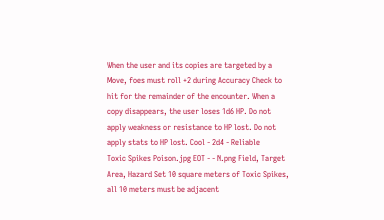When the user and its copies are targeted by a Move, foes must roll +2 during Accuracy Check to hit for the remainder of the encounter. When a copy disappears, the user loses 1d6 HP. Do not apply weakness or resistance to HP lost. Do not apply stats to HP lost. Cool - 2d4 - Reliable
Toxic Spikes Poison.jpg EOT - - N.png Field, Target Area, Hazard Set 10 square meters of Toxic Spikes, all 10 meters must be adjacent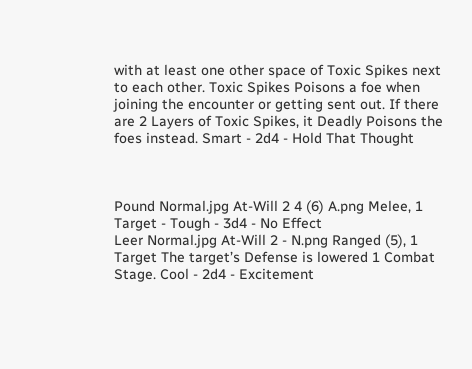with at least one other space of Toxic Spikes next to each other. Toxic Spikes Poisons a foe when joining the encounter or getting sent out. If there are 2 Layers of Toxic Spikes, it Deadly Poisons the foes instead. Smart - 2d4 - Hold That Thought



Pound Normal.jpg At-Will 2 4 (6) A.png Melee, 1 Target - Tough - 3d4 - No Effect
Leer Normal.jpg At-Will 2 - N.png Ranged (5), 1 Target The target’s Defense is lowered 1 Combat Stage. Cool - 2d4 - Excitement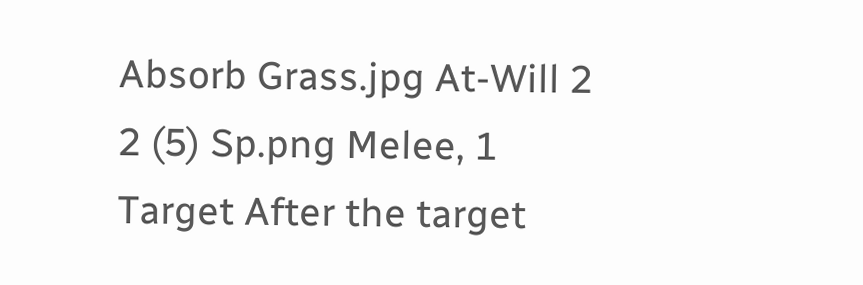Absorb Grass.jpg At-Will 2 2 (5) Sp.png Melee, 1 Target After the target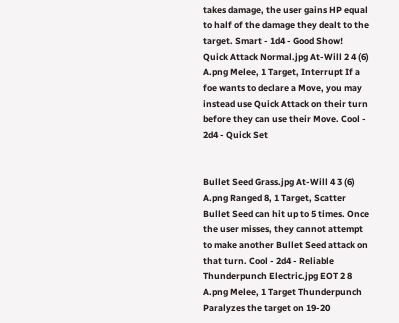takes damage, the user gains HP equal to half of the damage they dealt to the target. Smart - 1d4 - Good Show!
Quick Attack Normal.jpg At-Will 2 4 (6) A.png Melee, 1 Target, Interrupt If a foe wants to declare a Move, you may instead use Quick Attack on their turn before they can use their Move. Cool - 2d4 - Quick Set


Bullet Seed Grass.jpg At-Will 4 3 (6) A.png Ranged 8, 1 Target, Scatter Bullet Seed can hit up to 5 times. Once the user misses, they cannot attempt to make another Bullet Seed attack on that turn. Cool - 2d4 - Reliable
Thunderpunch Electric.jpg EOT 2 8 A.png Melee, 1 Target Thunderpunch Paralyzes the target on 19-20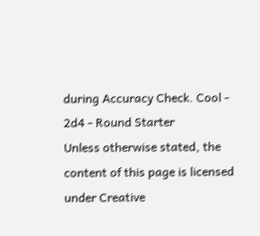during Accuracy Check. Cool - 2d4 - Round Starter
Unless otherwise stated, the content of this page is licensed under Creative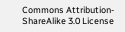Commons Attribution-ShareAlike 3.0 License